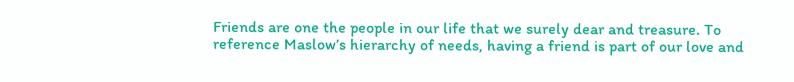Friends are one the people in our life that we surely dear and treasure. To reference Maslow’s hierarchy of needs, having a friend is part of our love and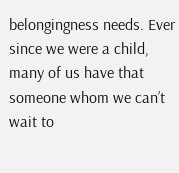belongingness needs. Ever since we were a child, many of us have that someone whom we can’t wait to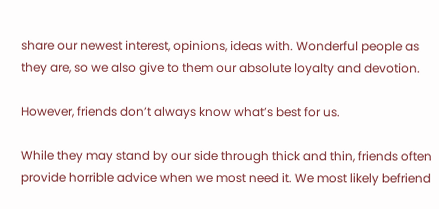share our newest interest, opinions, ideas with. Wonderful people as they are, so we also give to them our absolute loyalty and devotion.

However, friends don’t always know what’s best for us.

While they may stand by our side through thick and thin, friends often provide horrible advice when we most need it. We most likely befriend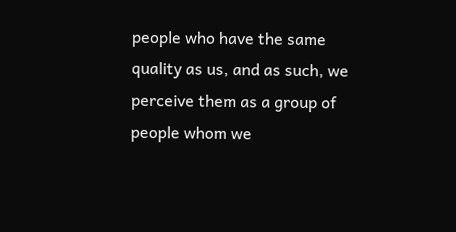people who have the same quality as us, and as such, we perceive them as a group of people whom we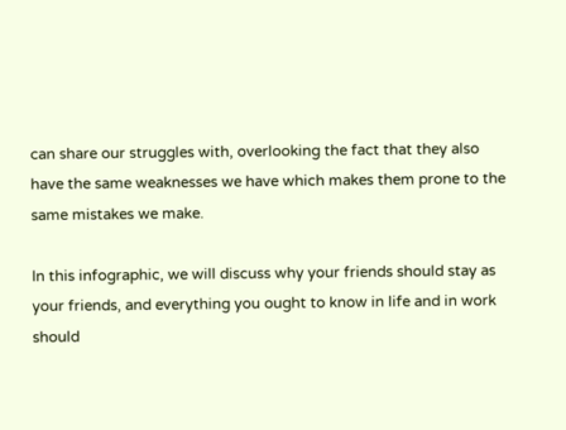can share our struggles with, overlooking the fact that they also have the same weaknesses we have which makes them prone to the same mistakes we make.

In this infographic, we will discuss why your friends should stay as your friends, and everything you ought to know in life and in work should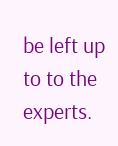be left up to to the experts.